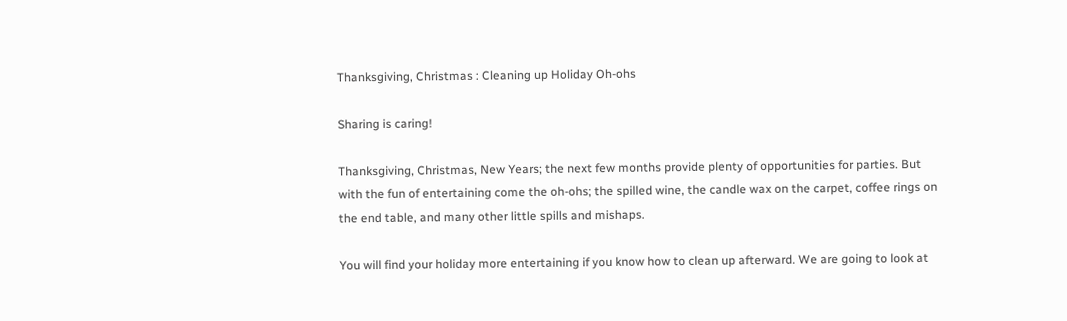Thanksgiving, Christmas : Cleaning up Holiday Oh-ohs

Sharing is caring!

Thanksgiving, Christmas, New Years; the next few months provide plenty of opportunities for parties. But with the fun of entertaining come the oh-ohs; the spilled wine, the candle wax on the carpet, coffee rings on the end table, and many other little spills and mishaps.

You will find your holiday more entertaining if you know how to clean up afterward. We are going to look at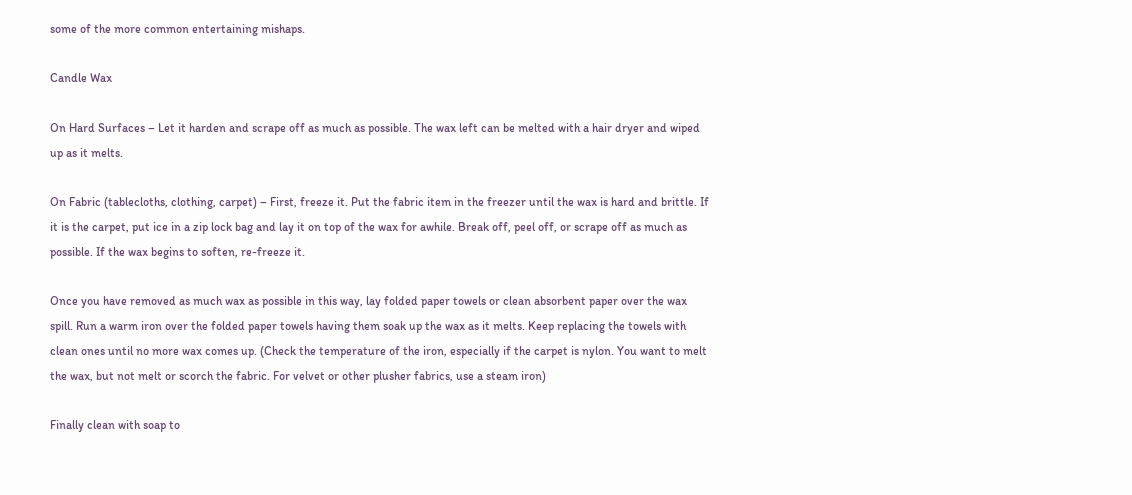some of the more common entertaining mishaps.

Candle Wax

On Hard Surfaces – Let it harden and scrape off as much as possible. The wax left can be melted with a hair dryer and wiped up as it melts.

On Fabric (tablecloths, clothing, carpet) – First, freeze it. Put the fabric item in the freezer until the wax is hard and brittle. If it is the carpet, put ice in a zip lock bag and lay it on top of the wax for awhile. Break off, peel off, or scrape off as much as possible. If the wax begins to soften, re-freeze it.

Once you have removed as much wax as possible in this way, lay folded paper towels or clean absorbent paper over the wax spill. Run a warm iron over the folded paper towels having them soak up the wax as it melts. Keep replacing the towels with clean ones until no more wax comes up. (Check the temperature of the iron, especially if the carpet is nylon. You want to melt the wax, but not melt or scorch the fabric. For velvet or other plusher fabrics, use a steam iron)

Finally clean with soap to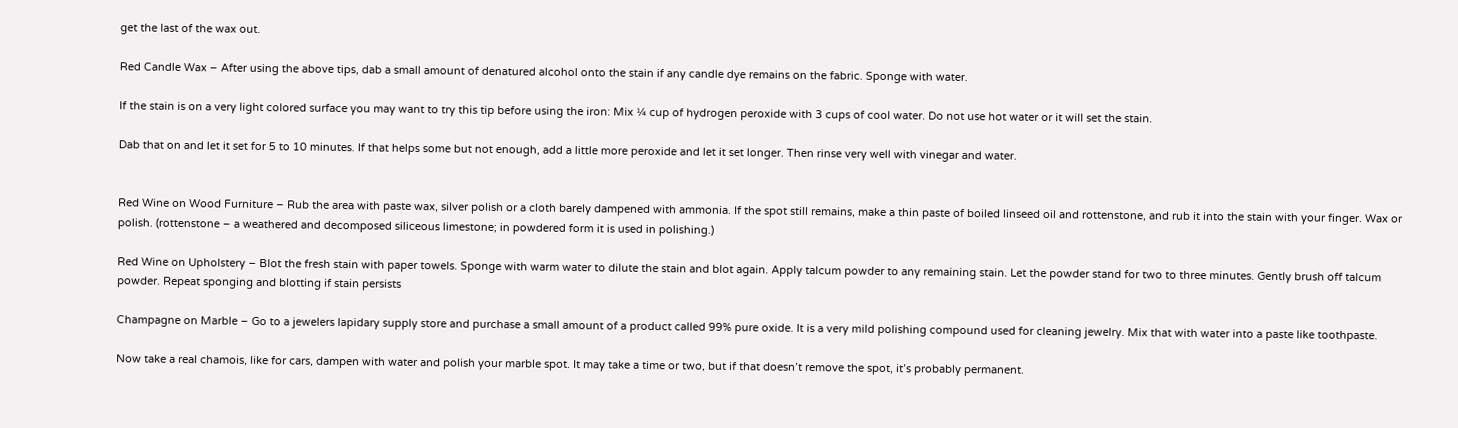get the last of the wax out.

Red Candle Wax – After using the above tips, dab a small amount of denatured alcohol onto the stain if any candle dye remains on the fabric. Sponge with water.

If the stain is on a very light colored surface you may want to try this tip before using the iron: Mix ¼ cup of hydrogen peroxide with 3 cups of cool water. Do not use hot water or it will set the stain.

Dab that on and let it set for 5 to 10 minutes. If that helps some but not enough, add a little more peroxide and let it set longer. Then rinse very well with vinegar and water.


Red Wine on Wood Furniture – Rub the area with paste wax, silver polish or a cloth barely dampened with ammonia. If the spot still remains, make a thin paste of boiled linseed oil and rottenstone, and rub it into the stain with your finger. Wax or polish. (rottenstone – a weathered and decomposed siliceous limestone; in powdered form it is used in polishing.)

Red Wine on Upholstery – Blot the fresh stain with paper towels. Sponge with warm water to dilute the stain and blot again. Apply talcum powder to any remaining stain. Let the powder stand for two to three minutes. Gently brush off talcum powder. Repeat sponging and blotting if stain persists

Champagne on Marble – Go to a jewelers lapidary supply store and purchase a small amount of a product called 99% pure oxide. It is a very mild polishing compound used for cleaning jewelry. Mix that with water into a paste like toothpaste.

Now take a real chamois, like for cars, dampen with water and polish your marble spot. It may take a time or two, but if that doesn’t remove the spot, it’s probably permanent.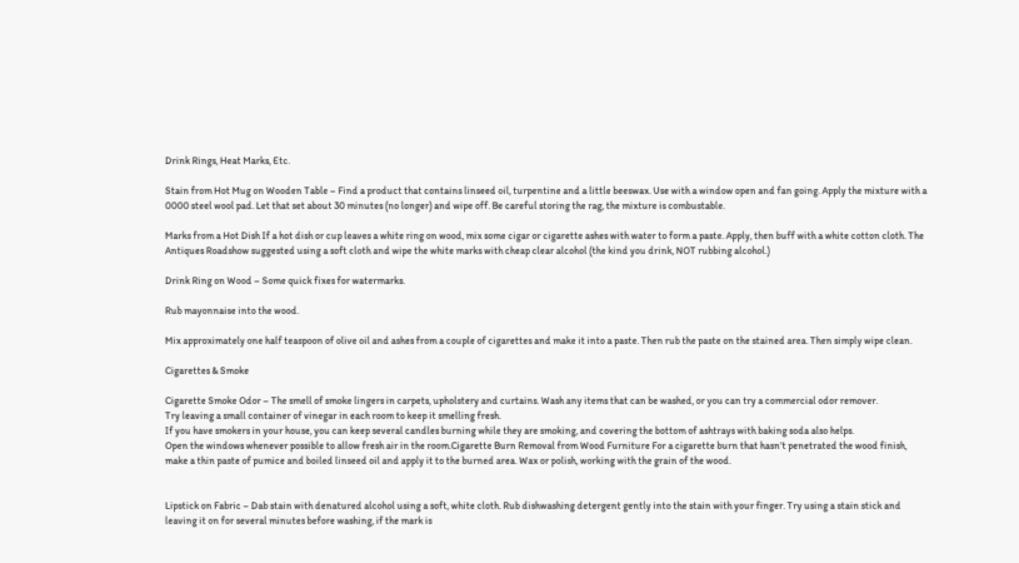Drink Rings, Heat Marks, Etc.

Stain from Hot Mug on Wooden Table – Find a product that contains linseed oil, turpentine and a little beeswax. Use with a window open and fan going. Apply the mixture with a 0000 steel wool pad. Let that set about 30 minutes (no longer) and wipe off. Be careful storing the rag, the mixture is combustable.

Marks from a Hot Dish If a hot dish or cup leaves a white ring on wood, mix some cigar or cigarette ashes with water to form a paste. Apply, then buff with a white cotton cloth. The Antiques Roadshow suggested using a soft cloth and wipe the white marks with cheap clear alcohol (the kind you drink, NOT rubbing alcohol.)

Drink Ring on Wood – Some quick fixes for watermarks.

Rub mayonnaise into the wood.

Mix approximately one half teaspoon of olive oil and ashes from a couple of cigarettes and make it into a paste. Then rub the paste on the stained area. Then simply wipe clean.

Cigarettes & Smoke

Cigarette Smoke Odor – The smell of smoke lingers in carpets, upholstery and curtains. Wash any items that can be washed, or you can try a commercial odor remover.
Try leaving a small container of vinegar in each room to keep it smelling fresh.
If you have smokers in your house, you can keep several candles burning while they are smoking, and covering the bottom of ashtrays with baking soda also helps.
Open the windows whenever possible to allow fresh air in the room.Cigarette Burn Removal from Wood Furniture For a cigarette burn that hasn’t penetrated the wood finish, make a thin paste of pumice and boiled linseed oil and apply it to the burned area. Wax or polish, working with the grain of the wood.


Lipstick on Fabric – Dab stain with denatured alcohol using a soft, white cloth. Rub dishwashing detergent gently into the stain with your finger. Try using a stain stick and leaving it on for several minutes before washing, if the mark is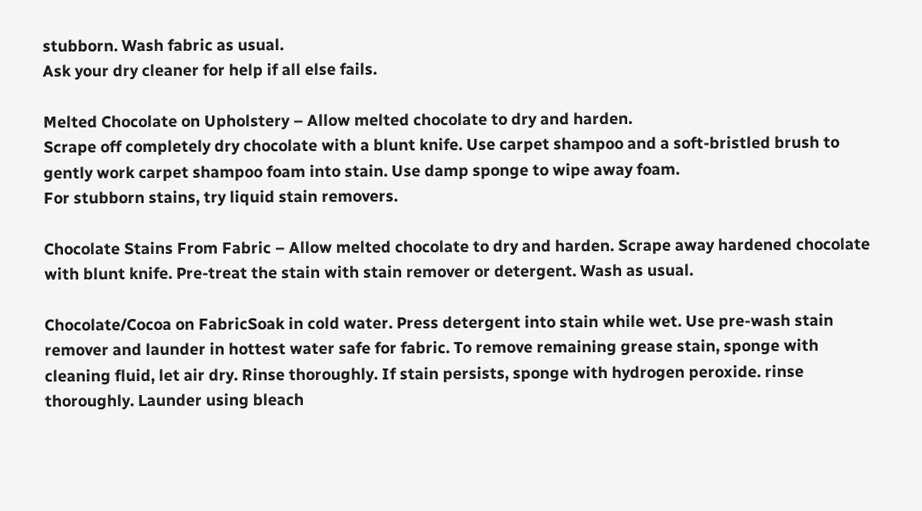stubborn. Wash fabric as usual.
Ask your dry cleaner for help if all else fails.

Melted Chocolate on Upholstery – Allow melted chocolate to dry and harden.
Scrape off completely dry chocolate with a blunt knife. Use carpet shampoo and a soft-bristled brush to gently work carpet shampoo foam into stain. Use damp sponge to wipe away foam.
For stubborn stains, try liquid stain removers.

Chocolate Stains From Fabric – Allow melted chocolate to dry and harden. Scrape away hardened chocolate with blunt knife. Pre-treat the stain with stain remover or detergent. Wash as usual.

Chocolate/Cocoa on FabricSoak in cold water. Press detergent into stain while wet. Use pre-wash stain remover and launder in hottest water safe for fabric. To remove remaining grease stain, sponge with cleaning fluid, let air dry. Rinse thoroughly. If stain persists, sponge with hydrogen peroxide. rinse thoroughly. Launder using bleach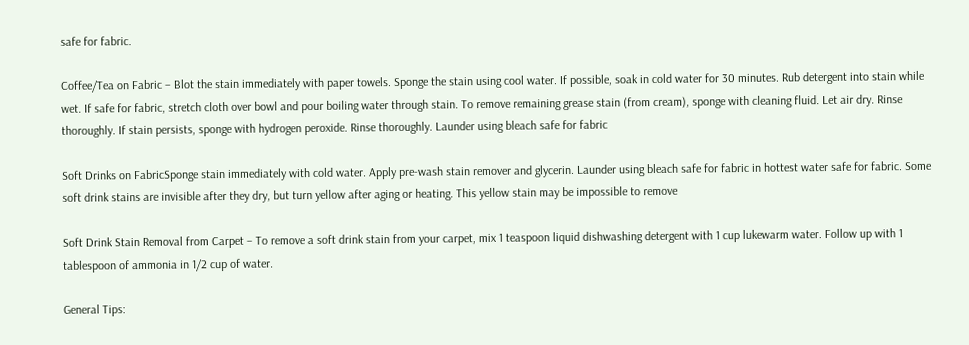safe for fabric.

Coffee/Tea on Fabric – Blot the stain immediately with paper towels. Sponge the stain using cool water. If possible, soak in cold water for 30 minutes. Rub detergent into stain while wet. If safe for fabric, stretch cloth over bowl and pour boiling water through stain. To remove remaining grease stain (from cream), sponge with cleaning fluid. Let air dry. Rinse thoroughly. If stain persists, sponge with hydrogen peroxide. Rinse thoroughly. Launder using bleach safe for fabric

Soft Drinks on FabricSponge stain immediately with cold water. Apply pre-wash stain remover and glycerin. Launder using bleach safe for fabric in hottest water safe for fabric. Some soft drink stains are invisible after they dry, but turn yellow after aging or heating. This yellow stain may be impossible to remove

Soft Drink Stain Removal from Carpet – To remove a soft drink stain from your carpet, mix 1 teaspoon liquid dishwashing detergent with 1 cup lukewarm water. Follow up with 1 tablespoon of ammonia in 1/2 cup of water.

General Tips: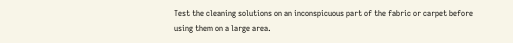Test the cleaning solutions on an inconspicuous part of the fabric or carpet before using them on a large area.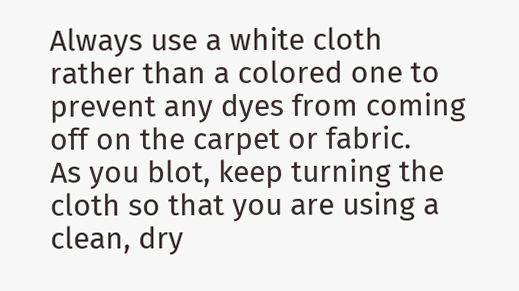Always use a white cloth rather than a colored one to prevent any dyes from coming off on the carpet or fabric.
As you blot, keep turning the cloth so that you are using a clean, dry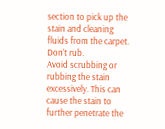section to pick up the stain and cleaning fluids from the carpet. Don’t rub.
Avoid scrubbing or rubbing the stain excessively. This can cause the stain to further penetrate the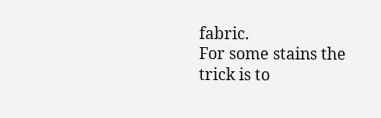fabric.
For some stains the trick is to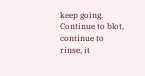keep going. Continue to blot, continue to rinse, it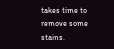takes time to remove some stains.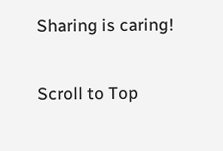Sharing is caring!

Scroll to Top